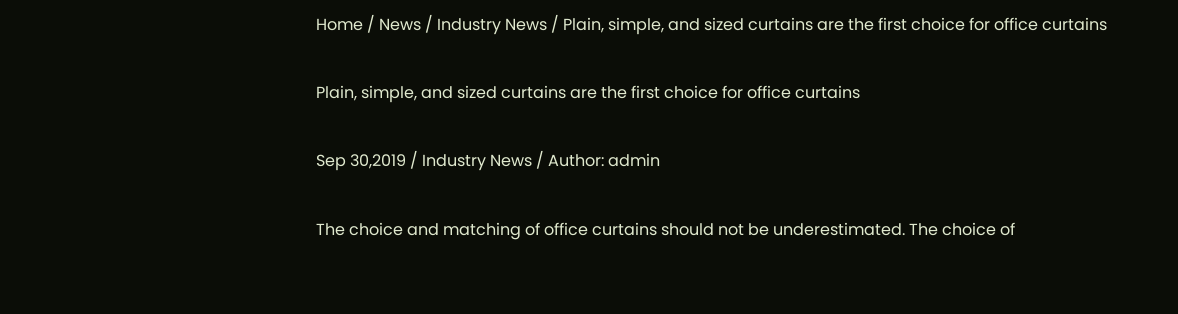Home / News / Industry News / Plain, simple, and sized curtains are the first choice for office curtains

Plain, simple, and sized curtains are the first choice for office curtains

Sep 30,2019 / Industry News / Author: admin

The choice and matching of office curtains should not be underestimated. The choice of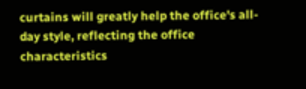curtains will greatly help the office's all-day style, reflecting the office characteristics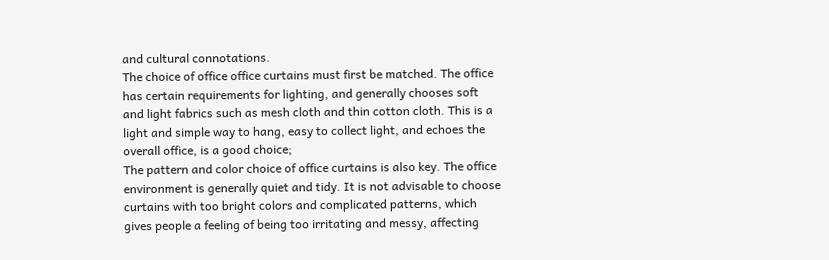and cultural connotations.
The choice of office office curtains must first be matched. The office has certain requirements for lighting, and generally chooses soft and light fabrics such as mesh cloth and thin cotton cloth. This is a light and simple way to hang, easy to collect light, and echoes the overall office, is a good choice;
The pattern and color choice of office curtains is also key. The office environment is generally quiet and tidy. It is not advisable to choose curtains with too bright colors and complicated patterns, which gives people a feeling of being too irritating and messy, affecting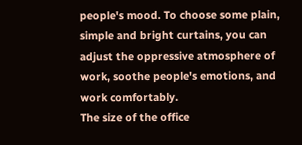people's mood. To choose some plain, simple and bright curtains, you can adjust the oppressive atmosphere of work, soothe people's emotions, and work comfortably.
The size of the office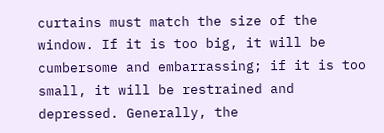curtains must match the size of the window. If it is too big, it will be cumbersome and embarrassing; if it is too small, it will be restrained and depressed. Generally, the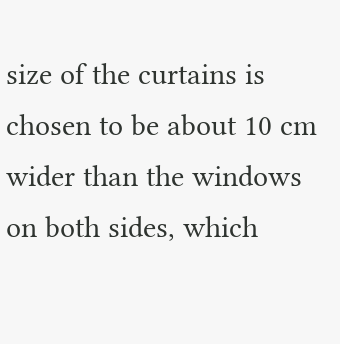size of the curtains is chosen to be about 10 cm wider than the windows on both sides, which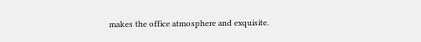makes the office atmosphere and exquisite.